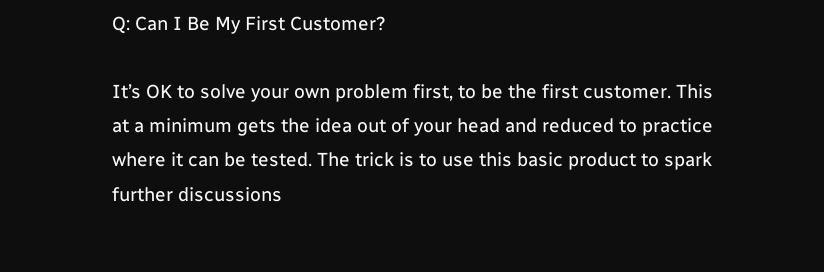Q: Can I Be My First Customer?

It’s OK to solve your own problem first, to be the first customer. This at a minimum gets the idea out of your head and reduced to practice where it can be tested. The trick is to use this basic product to spark further discussions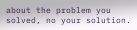about the problem you solved, no your solution.